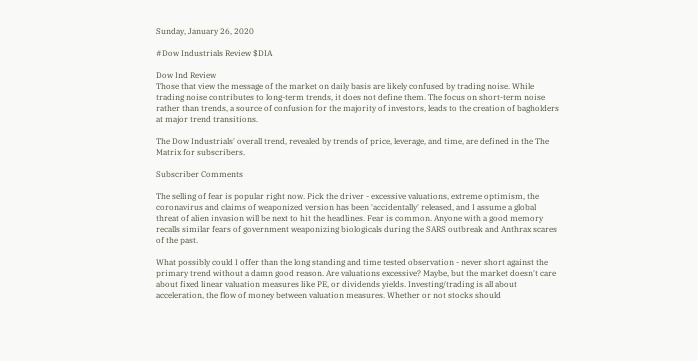Sunday, January 26, 2020

#Dow Industrials Review $DIA

Dow Ind Review
Those that view the message of the market on daily basis are likely confused by trading noise. While trading noise contributes to long-term trends, it does not define them. The focus on short-term noise rather than trends, a source of confusion for the majority of investors, leads to the creation of bagholders at major trend transitions.

The Dow Industrials' overall trend, revealed by trends of price, leverage, and time, are defined in the The Matrix for subscribers.

Subscriber Comments

The selling of fear is popular right now. Pick the driver - excessive valuations, extreme optimism, the coronavirus and claims of weaponized version has been 'accidentally' released, and I assume a global threat of alien invasion will be next to hit the headlines. Fear is common. Anyone with a good memory recalls similar fears of government weaponizing biologicals during the SARS outbreak and Anthrax scares of the past.

What possibly could I offer than the long standing and time tested observation - never short against the primary trend without a damn good reason. Are valuations excessive? Maybe, but the market doesn't care about fixed linear valuation measures like PE, or dividends yields. Investing/trading is all about acceleration, the flow of money between valuation measures. Whether or not stocks should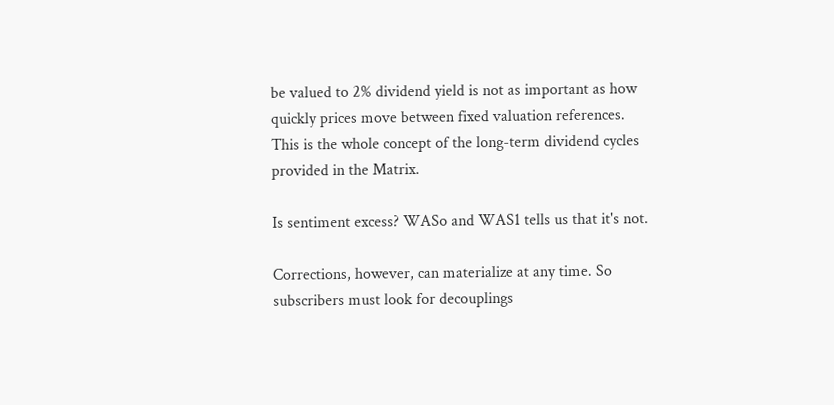be valued to 2% dividend yield is not as important as how quickly prices move between fixed valuation references. This is the whole concept of the long-term dividend cycles provided in the Matrix.

Is sentiment excess? WASo and WAS1 tells us that it's not.

Corrections, however, can materialize at any time. So subscribers must look for decouplings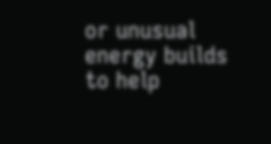or unusual energy builds to help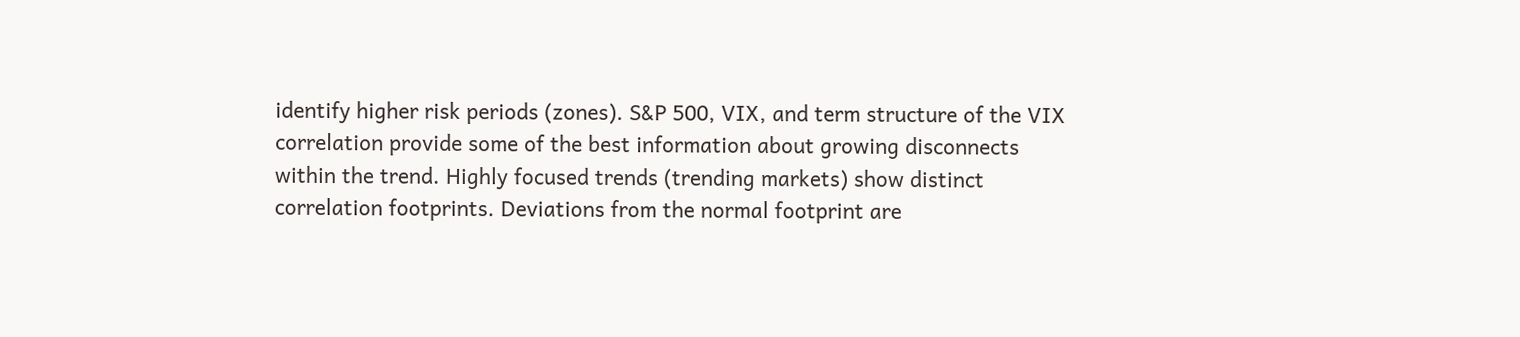identify higher risk periods (zones). S&P 500, VIX, and term structure of the VIX correlation provide some of the best information about growing disconnects within the trend. Highly focused trends (trending markets) show distinct correlation footprints. Deviations from the normal footprint are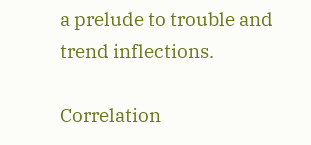a prelude to trouble and trend inflections.

Correlation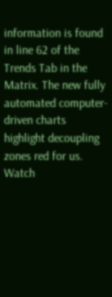information is found in line 62 of the Trends Tab in the Matrix. The new fully automated computer-driven charts highlight decoupling zones red for us. Watch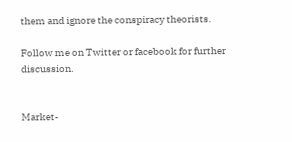them and ignore the conspiracy theorists.

Follow me on Twitter or facebook for further discussion.


Market-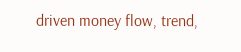driven money flow, trend,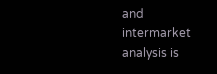and intermarket analysis is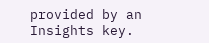provided by an Insights key.